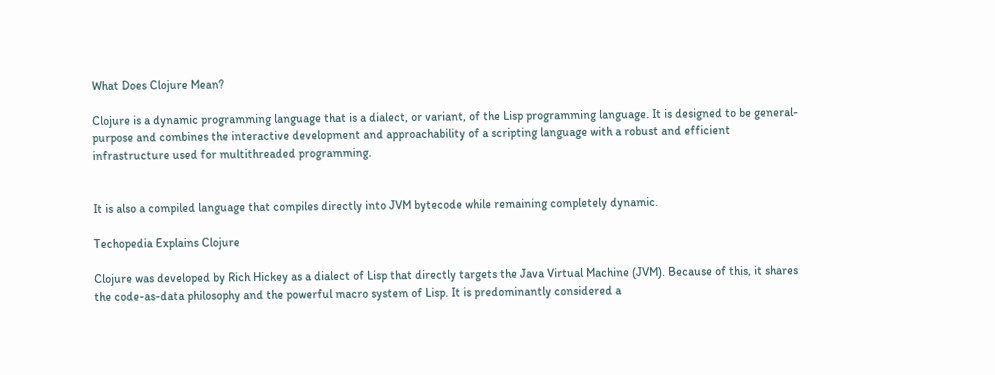What Does Clojure Mean?

Clojure is a dynamic programming language that is a dialect, or variant, of the Lisp programming language. It is designed to be general-purpose and combines the interactive development and approachability of a scripting language with a robust and efficient infrastructure used for multithreaded programming.


It is also a compiled language that compiles directly into JVM bytecode while remaining completely dynamic.

Techopedia Explains Clojure

Clojure was developed by Rich Hickey as a dialect of Lisp that directly targets the Java Virtual Machine (JVM). Because of this, it shares the code-as-data philosophy and the powerful macro system of Lisp. It is predominantly considered a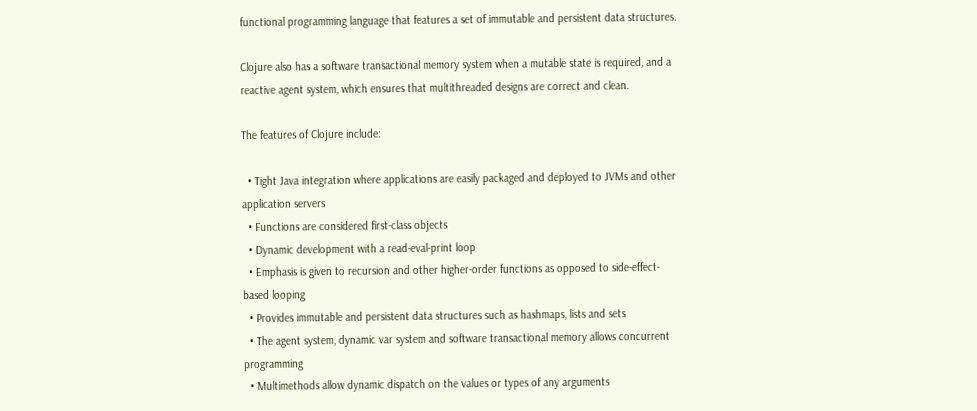functional programming language that features a set of immutable and persistent data structures.

Clojure also has a software transactional memory system when a mutable state is required, and a reactive agent system, which ensures that multithreaded designs are correct and clean.

The features of Clojure include:

  • Tight Java integration where applications are easily packaged and deployed to JVMs and other application servers
  • Functions are considered first-class objects
  • Dynamic development with a read-eval-print loop
  • Emphasis is given to recursion and other higher-order functions as opposed to side-effect-based looping
  • Provides immutable and persistent data structures such as hashmaps, lists and sets
  • The agent system, dynamic var system and software transactional memory allows concurrent programming
  • Multimethods allow dynamic dispatch on the values or types of any arguments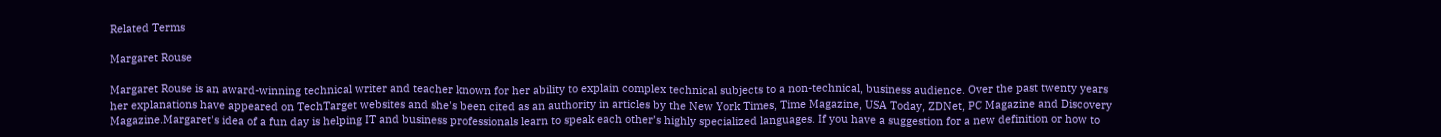Related Terms

Margaret Rouse

Margaret Rouse is an award-winning technical writer and teacher known for her ability to explain complex technical subjects to a non-technical, business audience. Over the past twenty years her explanations have appeared on TechTarget websites and she's been cited as an authority in articles by the New York Times, Time Magazine, USA Today, ZDNet, PC Magazine and Discovery Magazine.Margaret's idea of a fun day is helping IT and business professionals learn to speak each other’s highly specialized languages. If you have a suggestion for a new definition or how to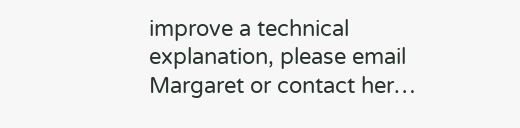improve a technical explanation, please email Margaret or contact her…